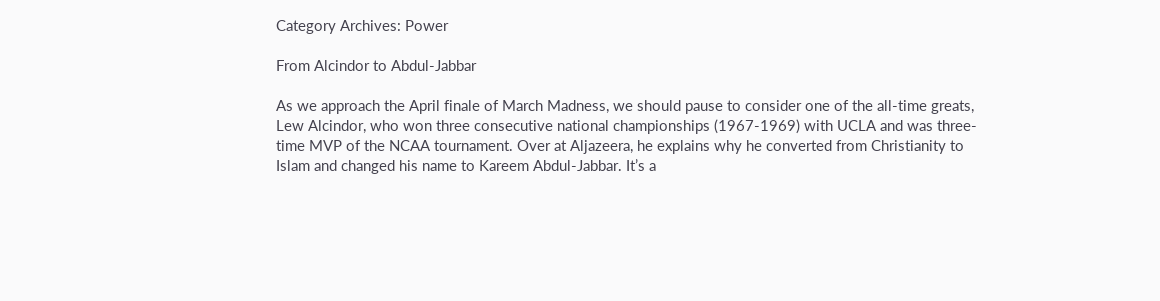Category Archives: Power

From Alcindor to Abdul-Jabbar

As we approach the April finale of March Madness, we should pause to consider one of the all-time greats, Lew Alcindor, who won three consecutive national championships (1967-1969) with UCLA and was three-time MVP of the NCAA tournament. Over at Aljazeera, he explains why he converted from Christianity to Islam and changed his name to Kareem Abdul-Jabbar. It’s a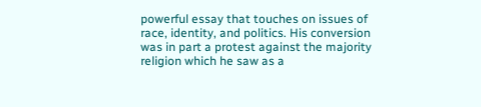powerful essay that touches on issues of race, identity, and politics. His conversion was in part a protest against the majority religion which he saw as a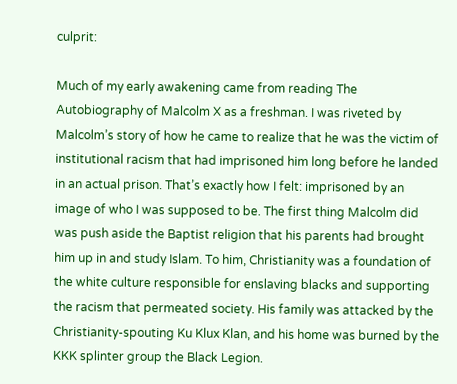culprit:

Much of my early awakening came from reading The Autobiography of Malcolm X as a freshman. I was riveted by Malcolm’s story of how he came to realize that he was the victim of institutional racism that had imprisoned him long before he landed in an actual prison. That’s exactly how I felt: imprisoned by an image of who I was supposed to be. The first thing Malcolm did was push aside the Baptist religion that his parents had brought him up in and study Islam. To him, Christianity was a foundation of the white culture responsible for enslaving blacks and supporting the racism that permeated society. His family was attacked by the Christianity-spouting Ku Klux Klan, and his home was burned by the KKK splinter group the Black Legion.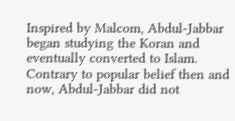Inspired by Malcom, Abdul-Jabbar began studying the Koran and eventually converted to Islam. Contrary to popular belief then and now, Abdul-Jabbar did not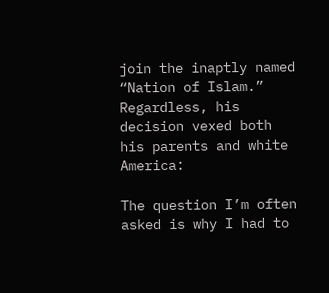join the inaptly named “Nation of Islam.” Regardless, his decision vexed both his parents and white America:

The question I’m often asked is why I had to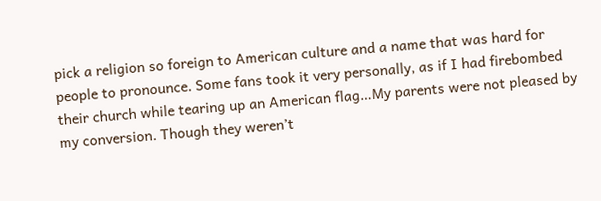pick a religion so foreign to American culture and a name that was hard for people to pronounce. Some fans took it very personally, as if I had firebombed their church while tearing up an American flag…My parents were not pleased by my conversion. Though they weren’t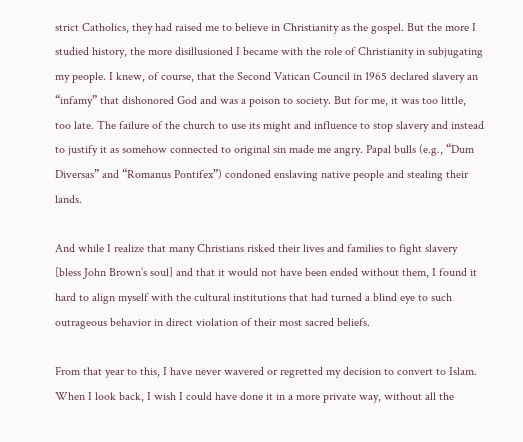strict Catholics, they had raised me to believe in Christianity as the gospel. But the more I studied history, the more disillusioned I became with the role of Christianity in subjugating my people. I knew, of course, that the Second Vatican Council in 1965 declared slavery an “infamy” that dishonored God and was a poison to society. But for me, it was too little, too late. The failure of the church to use its might and influence to stop slavery and instead to justify it as somehow connected to original sin made me angry. Papal bulls (e.g., “Dum Diversas” and “Romanus Pontifex”) condoned enslaving native people and stealing their lands.

And while I realize that many Christians risked their lives and families to fight slavery [bless John Brown’s soul] and that it would not have been ended without them, I found it hard to align myself with the cultural institutions that had turned a blind eye to such outrageous behavior in direct violation of their most sacred beliefs.

From that year to this, I have never wavered or regretted my decision to convert to Islam. When I look back, I wish I could have done it in a more private way, without all the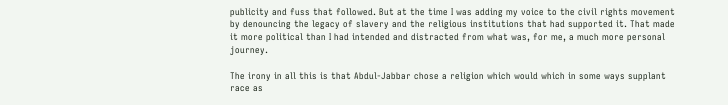publicity and fuss that followed. But at the time I was adding my voice to the civil rights movement by denouncing the legacy of slavery and the religious institutions that had supported it. That made it more political than I had intended and distracted from what was, for me, a much more personal journey.

The irony in all this is that Abdul-Jabbar chose a religion which would which in some ways supplant race as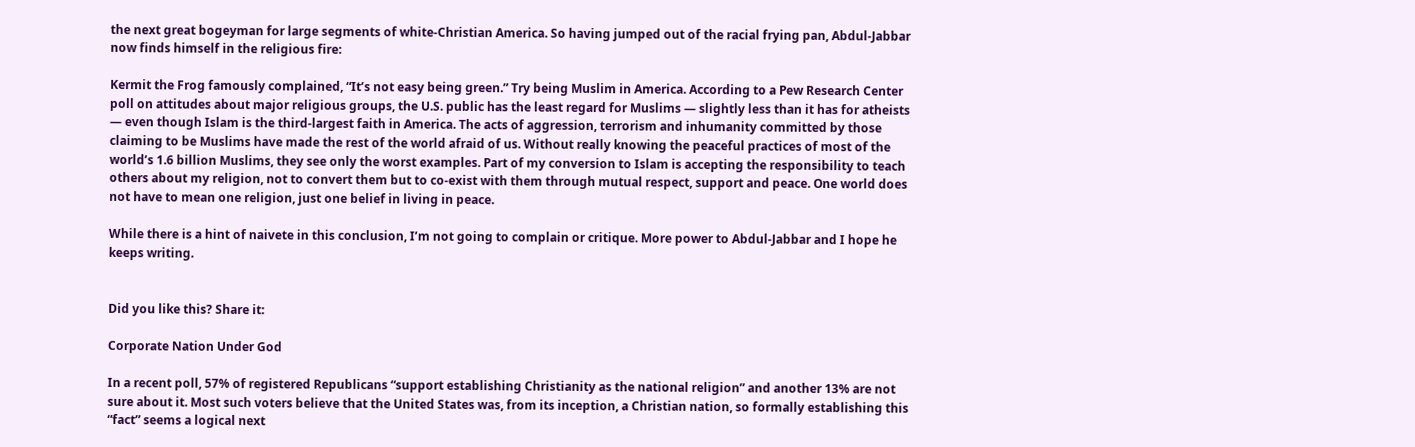the next great bogeyman for large segments of white-Christian America. So having jumped out of the racial frying pan, Abdul-Jabbar now finds himself in the religious fire:

Kermit the Frog famously complained, “It’s not easy being green.” Try being Muslim in America. According to a Pew Research Center poll on attitudes about major religious groups, the U.S. public has the least regard for Muslims — slightly less than it has for atheists — even though Islam is the third-largest faith in America. The acts of aggression, terrorism and inhumanity committed by those claiming to be Muslims have made the rest of the world afraid of us. Without really knowing the peaceful practices of most of the world’s 1.6 billion Muslims, they see only the worst examples. Part of my conversion to Islam is accepting the responsibility to teach others about my religion, not to convert them but to co-exist with them through mutual respect, support and peace. One world does not have to mean one religion, just one belief in living in peace.

While there is a hint of naivete in this conclusion, I’m not going to complain or critique. More power to Abdul-Jabbar and I hope he keeps writing.


Did you like this? Share it:

Corporate Nation Under God

In a recent poll, 57% of registered Republicans “support establishing Christianity as the national religion” and another 13% are not sure about it. Most such voters believe that the United States was, from its inception, a Christian nation, so formally establishing this “fact” seems a logical next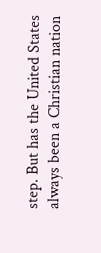step. But has the United States always been a Christian nation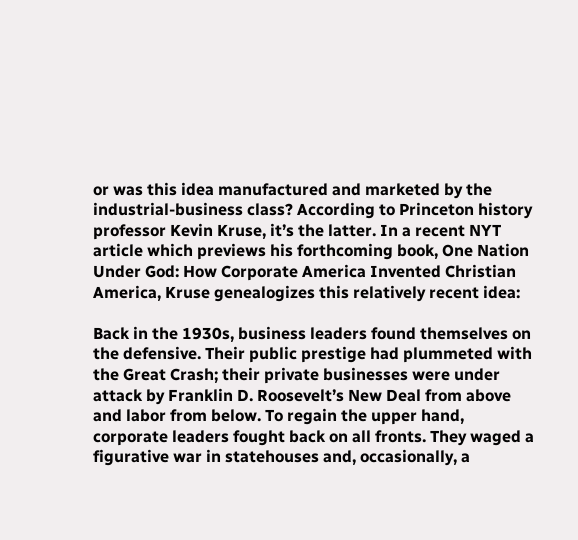or was this idea manufactured and marketed by the industrial-business class? According to Princeton history professor Kevin Kruse, it’s the latter. In a recent NYT article which previews his forthcoming book, One Nation Under God: How Corporate America Invented Christian America, Kruse genealogizes this relatively recent idea:

Back in the 1930s, business leaders found themselves on the defensive. Their public prestige had plummeted with the Great Crash; their private businesses were under attack by Franklin D. Roosevelt’s New Deal from above and labor from below. To regain the upper hand, corporate leaders fought back on all fronts. They waged a figurative war in statehouses and, occasionally, a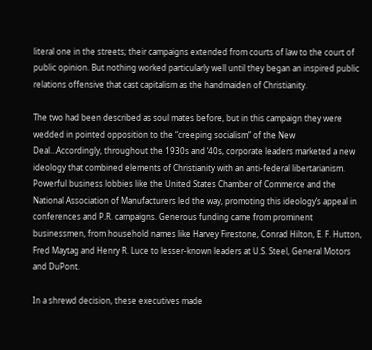literal one in the streets; their campaigns extended from courts of law to the court of public opinion. But nothing worked particularly well until they began an inspired public relations offensive that cast capitalism as the handmaiden of Christianity.

The two had been described as soul mates before, but in this campaign they were wedded in pointed opposition to the “creeping socialism” of the New Deal…Accordingly, throughout the 1930s and ’40s, corporate leaders marketed a new ideology that combined elements of Christianity with an anti-federal libertarianism. Powerful business lobbies like the United States Chamber of Commerce and the National Association of Manufacturers led the way, promoting this ideology’s appeal in conferences and P.R. campaigns. Generous funding came from prominent businessmen, from household names like Harvey Firestone, Conrad Hilton, E. F. Hutton, Fred Maytag and Henry R. Luce to lesser-known leaders at U.S. Steel, General Motors and DuPont.

In a shrewd decision, these executives made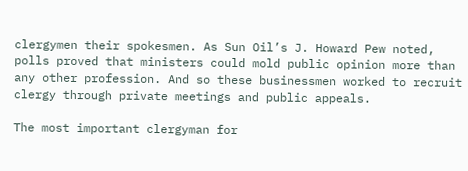clergymen their spokesmen. As Sun Oil’s J. Howard Pew noted, polls proved that ministers could mold public opinion more than any other profession. And so these businessmen worked to recruit clergy through private meetings and public appeals.

The most important clergyman for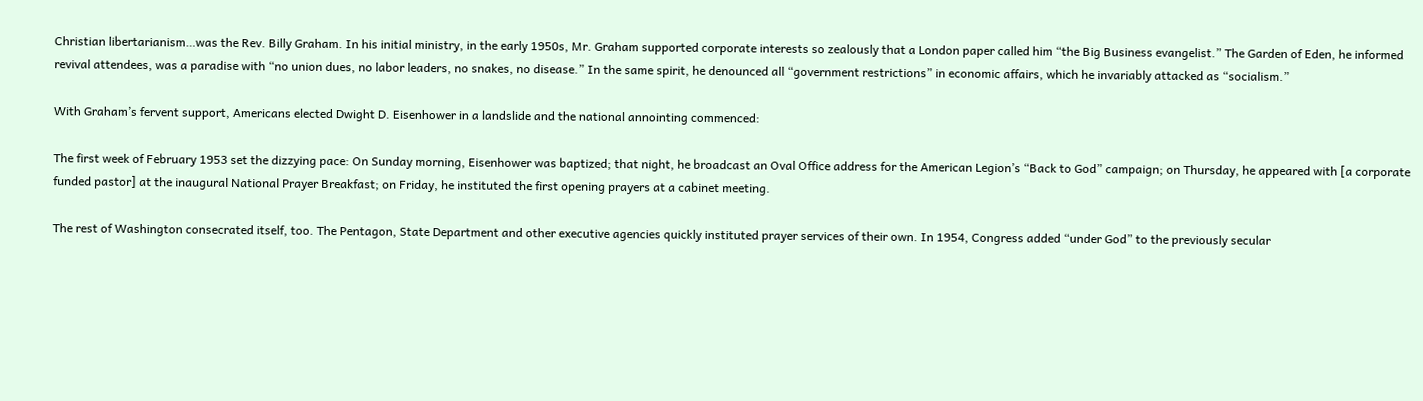Christian libertarianism…was the Rev. Billy Graham. In his initial ministry, in the early 1950s, Mr. Graham supported corporate interests so zealously that a London paper called him “the Big Business evangelist.” The Garden of Eden, he informed revival attendees, was a paradise with “no union dues, no labor leaders, no snakes, no disease.” In the same spirit, he denounced all “government restrictions” in economic affairs, which he invariably attacked as “socialism.”

With Graham’s fervent support, Americans elected Dwight D. Eisenhower in a landslide and the national annointing commenced:

The first week of February 1953 set the dizzying pace: On Sunday morning, Eisenhower was baptized; that night, he broadcast an Oval Office address for the American Legion’s “Back to God” campaign; on Thursday, he appeared with [a corporate funded pastor] at the inaugural National Prayer Breakfast; on Friday, he instituted the first opening prayers at a cabinet meeting.

The rest of Washington consecrated itself, too. The Pentagon, State Department and other executive agencies quickly instituted prayer services of their own. In 1954, Congress added “under God” to the previously secular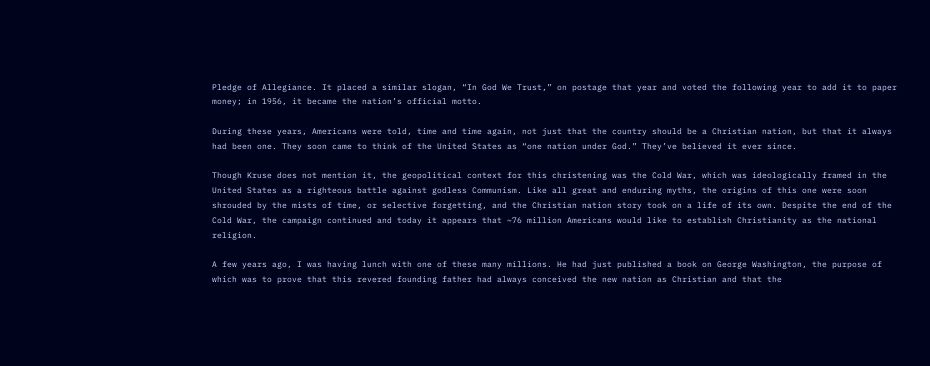Pledge of Allegiance. It placed a similar slogan, “In God We Trust,” on postage that year and voted the following year to add it to paper money; in 1956, it became the nation’s official motto.

During these years, Americans were told, time and time again, not just that the country should be a Christian nation, but that it always had been one. They soon came to think of the United States as “one nation under God.” They’ve believed it ever since.

Though Kruse does not mention it, the geopolitical context for this christening was the Cold War, which was ideologically framed in the United States as a righteous battle against godless Communism. Like all great and enduring myths, the origins of this one were soon shrouded by the mists of time, or selective forgetting, and the Christian nation story took on a life of its own. Despite the end of the Cold War, the campaign continued and today it appears that ~76 million Americans would like to establish Christianity as the national religion.

A few years ago, I was having lunch with one of these many millions. He had just published a book on George Washington, the purpose of which was to prove that this revered founding father had always conceived the new nation as Christian and that the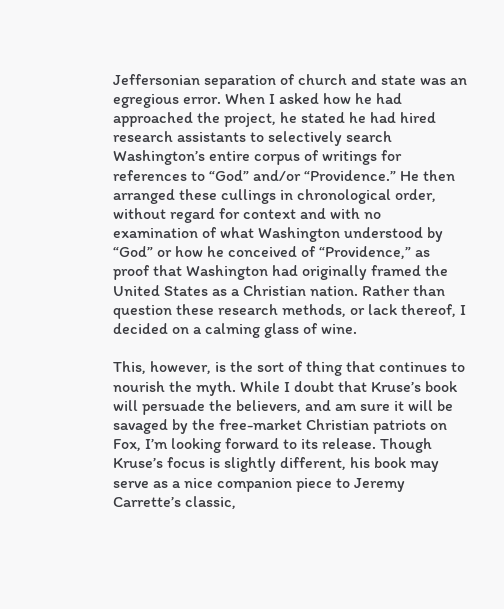Jeffersonian separation of church and state was an egregious error. When I asked how he had approached the project, he stated he had hired research assistants to selectively search Washington’s entire corpus of writings for references to “God” and/or “Providence.” He then arranged these cullings in chronological order, without regard for context and with no examination of what Washington understood by “God” or how he conceived of “Providence,” as proof that Washington had originally framed the United States as a Christian nation. Rather than question these research methods, or lack thereof, I decided on a calming glass of wine.

This, however, is the sort of thing that continues to nourish the myth. While I doubt that Kruse’s book will persuade the believers, and am sure it will be savaged by the free-market Christian patriots on Fox, I’m looking forward to its release. Though Kruse’s focus is slightly different, his book may serve as a nice companion piece to Jeremy Carrette’s classic,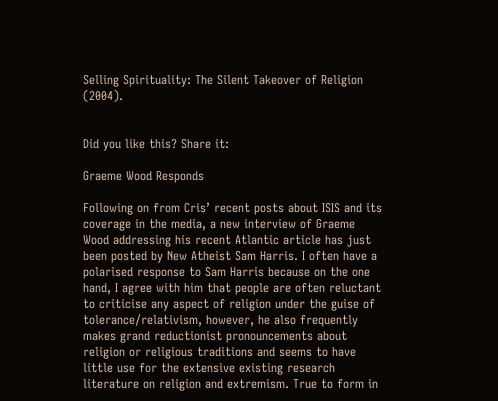Selling Spirituality: The Silent Takeover of Religion (2004).


Did you like this? Share it:

Graeme Wood Responds

Following on from Cris’ recent posts about ISIS and its coverage in the media, a new interview of Graeme Wood addressing his recent Atlantic article has just been posted by New Atheist Sam Harris. I often have a polarised response to Sam Harris because on the one hand, I agree with him that people are often reluctant to criticise any aspect of religion under the guise of tolerance/relativism, however, he also frequently makes grand reductionist pronouncements about religion or religious traditions and seems to have little use for the extensive existing research literature on religion and extremism. True to form in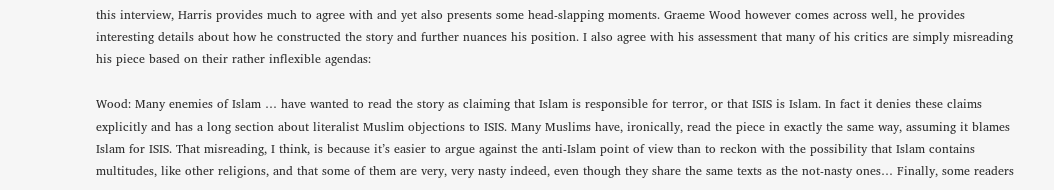this interview, Harris provides much to agree with and yet also presents some head-slapping moments. Graeme Wood however comes across well, he provides interesting details about how he constructed the story and further nuances his position. I also agree with his assessment that many of his critics are simply misreading his piece based on their rather inflexible agendas:

Wood: Many enemies of Islam … have wanted to read the story as claiming that Islam is responsible for terror, or that ISIS is Islam. In fact it denies these claims explicitly and has a long section about literalist Muslim objections to ISIS. Many Muslims have, ironically, read the piece in exactly the same way, assuming it blames Islam for ISIS. That misreading, I think, is because it’s easier to argue against the anti-Islam point of view than to reckon with the possibility that Islam contains multitudes, like other religions, and that some of them are very, very nasty indeed, even though they share the same texts as the not-nasty ones… Finally, some readers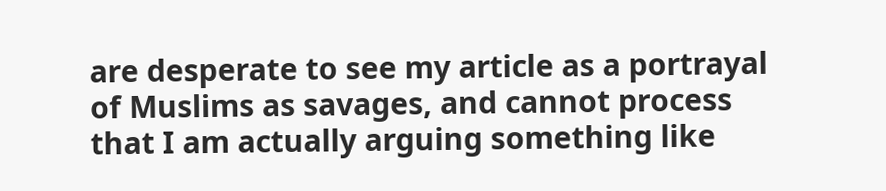are desperate to see my article as a portrayal of Muslims as savages, and cannot process that I am actually arguing something like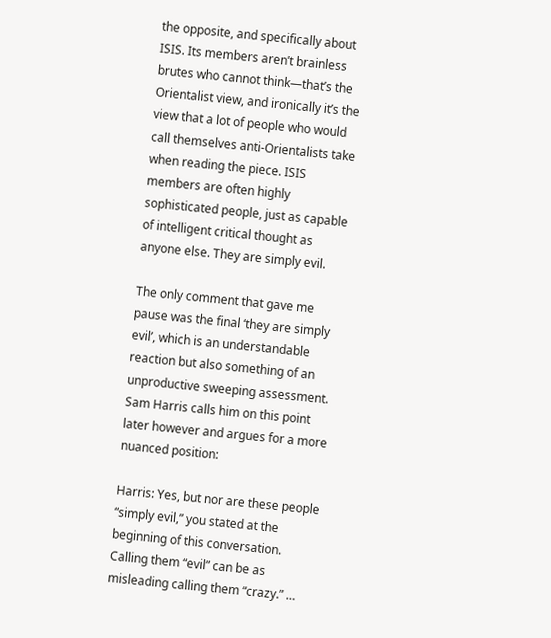the opposite, and specifically about ISIS. Its members aren’t brainless brutes who cannot think—that’s the Orientalist view, and ironically it’s the view that a lot of people who would call themselves anti-Orientalists take when reading the piece. ISIS members are often highly sophisticated people, just as capable of intelligent critical thought as anyone else. They are simply evil.

The only comment that gave me pause was the final ‘they are simply evil’, which is an understandable reaction but also something of an unproductive sweeping assessment. Sam Harris calls him on this point later however and argues for a more nuanced position:

Harris: Yes, but nor are these people “simply evil,” you stated at the beginning of this conversation. Calling them “evil” can be as misleading calling them “crazy.” …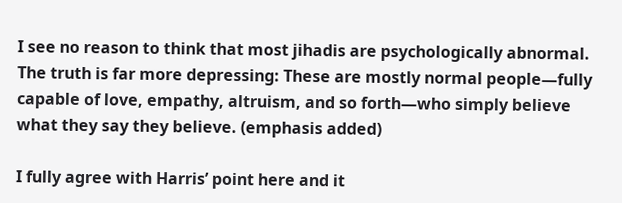I see no reason to think that most jihadis are psychologically abnormal. The truth is far more depressing: These are mostly normal people—fully capable of love, empathy, altruism, and so forth—who simply believe what they say they believe. (emphasis added)

I fully agree with Harris’ point here and it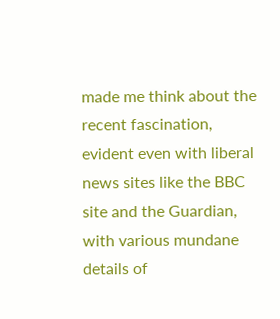made me think about the recent fascination, evident even with liberal news sites like the BBC site and the Guardian, with various mundane details of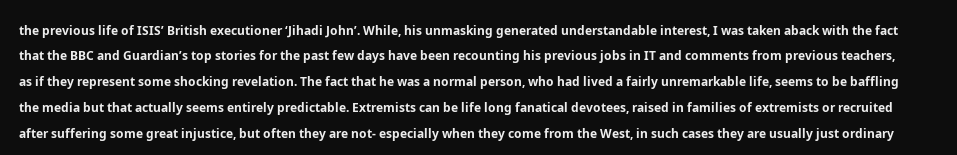the previous life of ISIS’ British executioner ‘Jihadi John’. While, his unmasking generated understandable interest, I was taken aback with the fact that the BBC and Guardian’s top stories for the past few days have been recounting his previous jobs in IT and comments from previous teachers, as if they represent some shocking revelation. The fact that he was a normal person, who had lived a fairly unremarkable life, seems to be baffling the media but that actually seems entirely predictable. Extremists can be life long fanatical devotees, raised in families of extremists or recruited after suffering some great injustice, but often they are not- especially when they come from the West, in such cases they are usually just ordinary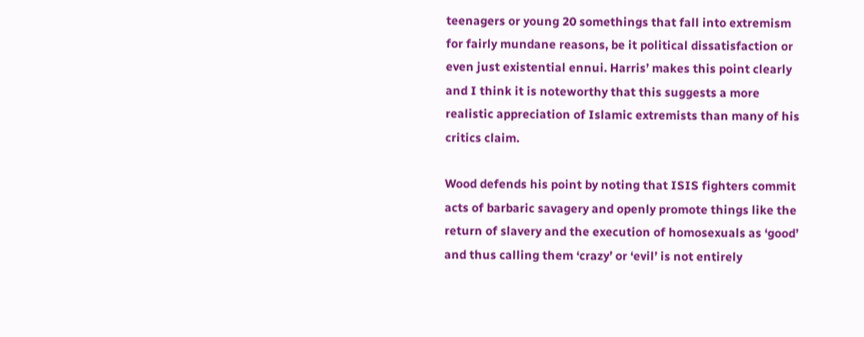teenagers or young 20 somethings that fall into extremism for fairly mundane reasons, be it political dissatisfaction or even just existential ennui. Harris’ makes this point clearly and I think it is noteworthy that this suggests a more realistic appreciation of Islamic extremists than many of his critics claim.

Wood defends his point by noting that ISIS fighters commit acts of barbaric savagery and openly promote things like the return of slavery and the execution of homosexuals as ‘good’ and thus calling them ‘crazy’ or ‘evil’ is not entirely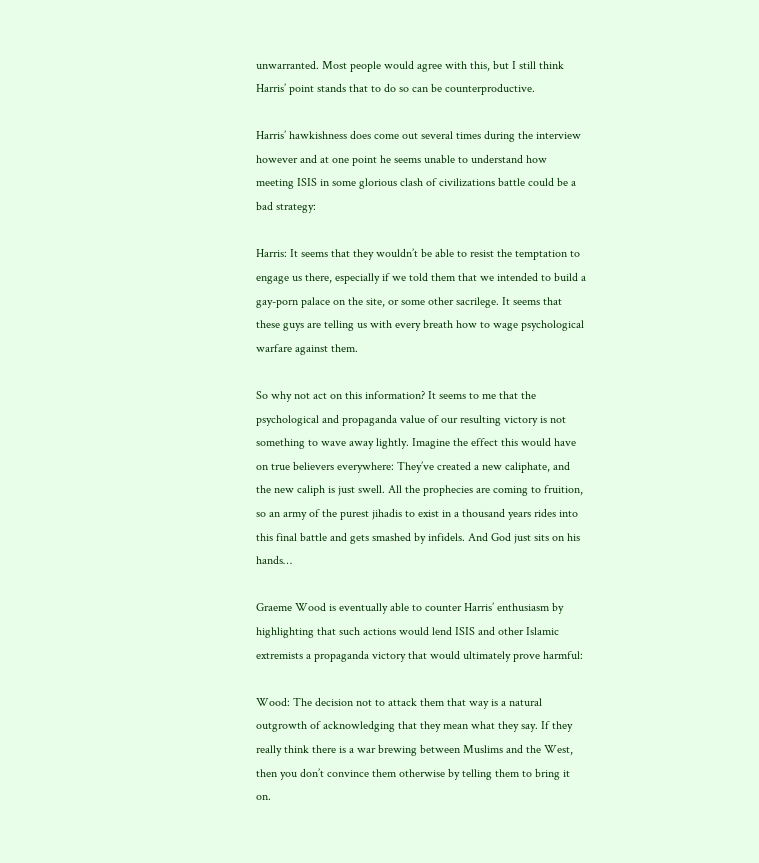unwarranted. Most people would agree with this, but I still think Harris’ point stands that to do so can be counterproductive.

Harris’ hawkishness does come out several times during the interview however and at one point he seems unable to understand how meeting ISIS in some glorious clash of civilizations battle could be a bad strategy:

Harris: It seems that they wouldn’t be able to resist the temptation to engage us there, especially if we told them that we intended to build a gay-porn palace on the site, or some other sacrilege. It seems that these guys are telling us with every breath how to wage psychological warfare against them.

So why not act on this information? It seems to me that the psychological and propaganda value of our resulting victory is not something to wave away lightly. Imagine the effect this would have on true believers everywhere: They’ve created a new caliphate, and the new caliph is just swell. All the prophecies are coming to fruition, so an army of the purest jihadis to exist in a thousand years rides into this final battle and gets smashed by infidels. And God just sits on his hands…

Graeme Wood is eventually able to counter Harris’ enthusiasm by highlighting that such actions would lend ISIS and other Islamic extremists a propaganda victory that would ultimately prove harmful:

Wood: The decision not to attack them that way is a natural outgrowth of acknowledging that they mean what they say. If they really think there is a war brewing between Muslims and the West, then you don’t convince them otherwise by telling them to bring it on.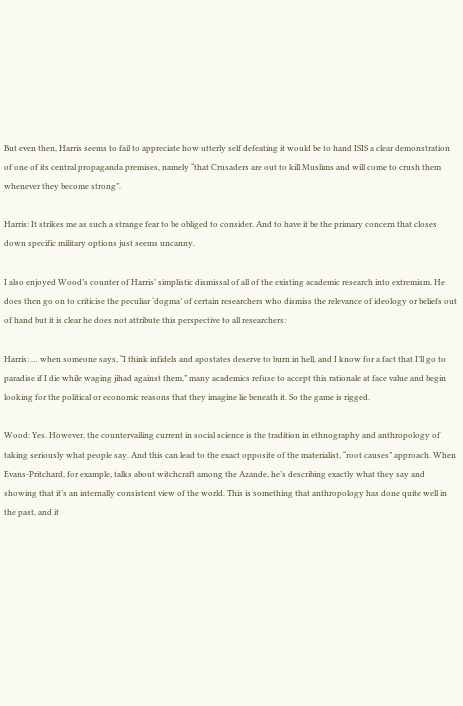But even then, Harris seems to fail to appreciate how utterly self defeating it would be to hand ISIS a clear demonstration of one of its central propaganda premises, namely “that Crusaders are out to kill Muslims and will come to crush them whenever they become strong”.

Harris: It strikes me as such a strange fear to be obliged to consider. And to have it be the primary concern that closes down specific military options just seems uncanny.

I also enjoyed Wood’s counter of Harris’ simplistic dismissal of all of the existing academic research into extremism. He does then go on to criticise the peculiar ‘dogma’ of certain researchers who dismiss the relevance of ideology or beliefs out of hand but it is clear he does not attribute this perspective to all researchers:

Harris: … when someone says, “I think infidels and apostates deserve to burn in hell, and I know for a fact that I’ll go to paradise if I die while waging jihad against them,” many academics refuse to accept this rationale at face value and begin looking for the political or economic reasons that they imagine lie beneath it. So the game is rigged.

Wood: Yes. However, the countervailing current in social science is the tradition in ethnography and anthropology of taking seriously what people say. And this can lead to the exact opposite of the materialist, “root causes” approach. When Evans-Pritchard, for example, talks about witchcraft among the Azande, he’s describing exactly what they say and showing that it’s an internally consistent view of the world. This is something that anthropology has done quite well in the past, and it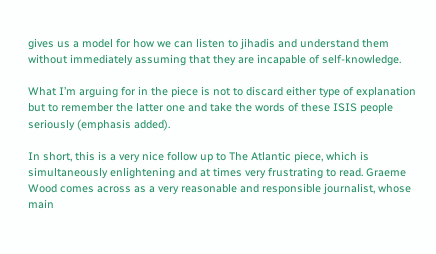gives us a model for how we can listen to jihadis and understand them without immediately assuming that they are incapable of self-knowledge.

What I’m arguing for in the piece is not to discard either type of explanation but to remember the latter one and take the words of these ISIS people seriously (emphasis added).

In short, this is a very nice follow up to The Atlantic piece, which is simultaneously enlightening and at times very frustrating to read. Graeme Wood comes across as a very reasonable and responsible journalist, whose main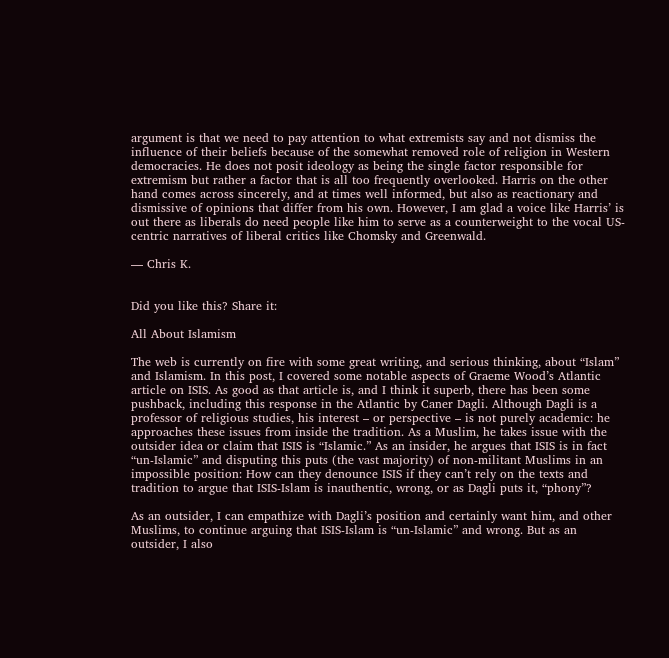argument is that we need to pay attention to what extremists say and not dismiss the influence of their beliefs because of the somewhat removed role of religion in Western democracies. He does not posit ideology as being the single factor responsible for extremism but rather a factor that is all too frequently overlooked. Harris on the other hand comes across sincerely, and at times well informed, but also as reactionary and dismissive of opinions that differ from his own. However, I am glad a voice like Harris’ is out there as liberals do need people like him to serve as a counterweight to the vocal US-centric narratives of liberal critics like Chomsky and Greenwald.

— Chris K.


Did you like this? Share it:

All About Islamism

The web is currently on fire with some great writing, and serious thinking, about “Islam” and Islamism. In this post, I covered some notable aspects of Graeme Wood’s Atlantic article on ISIS. As good as that article is, and I think it superb, there has been some pushback, including this response in the Atlantic by Caner Dagli. Although Dagli is a professor of religious studies, his interest – or perspective – is not purely academic: he approaches these issues from inside the tradition. As a Muslim, he takes issue with the outsider idea or claim that ISIS is “Islamic.” As an insider, he argues that ISIS is in fact “un-Islamic” and disputing this puts (the vast majority) of non-militant Muslims in an impossible position: How can they denounce ISIS if they can’t rely on the texts and tradition to argue that ISIS-Islam is inauthentic, wrong, or as Dagli puts it, “phony”?

As an outsider, I can empathize with Dagli’s position and certainly want him, and other Muslims, to continue arguing that ISIS-Islam is “un-Islamic” and wrong. But as an outsider, I also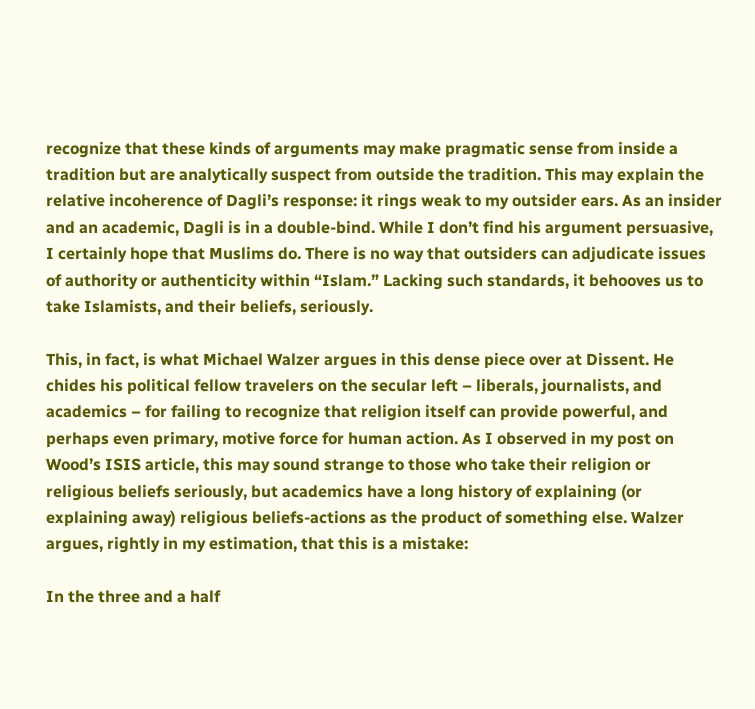recognize that these kinds of arguments may make pragmatic sense from inside a tradition but are analytically suspect from outside the tradition. This may explain the relative incoherence of Dagli’s response: it rings weak to my outsider ears. As an insider and an academic, Dagli is in a double-bind. While I don’t find his argument persuasive, I certainly hope that Muslims do. There is no way that outsiders can adjudicate issues of authority or authenticity within “Islam.” Lacking such standards, it behooves us to take Islamists, and their beliefs, seriously.

This, in fact, is what Michael Walzer argues in this dense piece over at Dissent. He chides his political fellow travelers on the secular left – liberals, journalists, and academics – for failing to recognize that religion itself can provide powerful, and perhaps even primary, motive force for human action. As I observed in my post on Wood’s ISIS article, this may sound strange to those who take their religion or religious beliefs seriously, but academics have a long history of explaining (or explaining away) religious beliefs-actions as the product of something else. Walzer argues, rightly in my estimation, that this is a mistake:

In the three and a half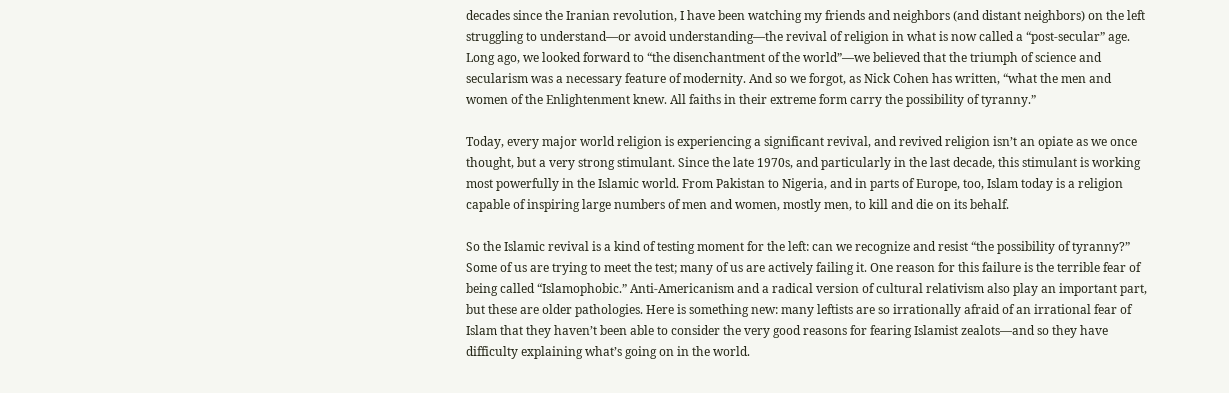decades since the Iranian revolution, I have been watching my friends and neighbors (and distant neighbors) on the left struggling to understand—or avoid understanding—the revival of religion in what is now called a “post-secular” age. Long ago, we looked forward to “the disenchantment of the world”—we believed that the triumph of science and secularism was a necessary feature of modernity. And so we forgot, as Nick Cohen has written, “what the men and women of the Enlightenment knew. All faiths in their extreme form carry the possibility of tyranny.”

Today, every major world religion is experiencing a significant revival, and revived religion isn’t an opiate as we once thought, but a very strong stimulant. Since the late 1970s, and particularly in the last decade, this stimulant is working most powerfully in the Islamic world. From Pakistan to Nigeria, and in parts of Europe, too, Islam today is a religion capable of inspiring large numbers of men and women, mostly men, to kill and die on its behalf.

So the Islamic revival is a kind of testing moment for the left: can we recognize and resist “the possibility of tyranny?” Some of us are trying to meet the test; many of us are actively failing it. One reason for this failure is the terrible fear of being called “Islamophobic.” Anti-Americanism and a radical version of cultural relativism also play an important part, but these are older pathologies. Here is something new: many leftists are so irrationally afraid of an irrational fear of Islam that they haven’t been able to consider the very good reasons for fearing Islamist zealots—and so they have difficulty explaining what’s going on in the world.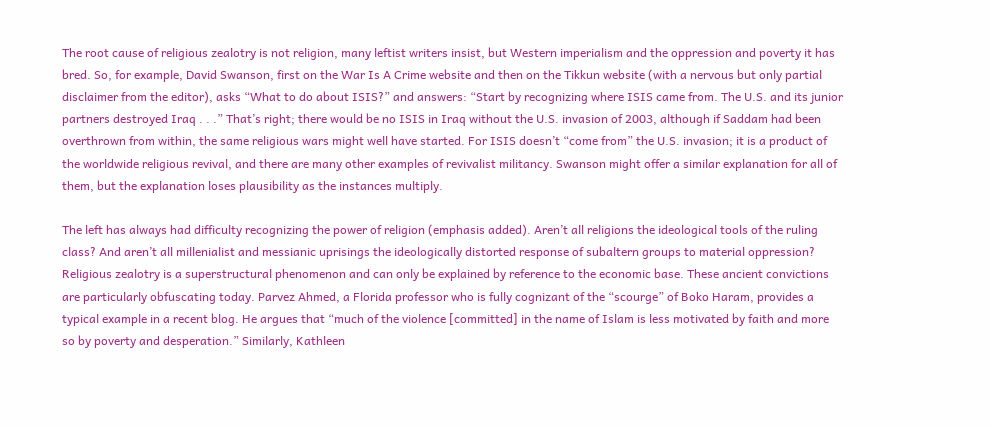The root cause of religious zealotry is not religion, many leftist writers insist, but Western imperialism and the oppression and poverty it has bred. So, for example, David Swanson, first on the War Is A Crime website and then on the Tikkun website (with a nervous but only partial disclaimer from the editor), asks “What to do about ISIS?” and answers: “Start by recognizing where ISIS came from. The U.S. and its junior partners destroyed Iraq . . .” That’s right; there would be no ISIS in Iraq without the U.S. invasion of 2003, although if Saddam had been overthrown from within, the same religious wars might well have started. For ISIS doesn’t “come from” the U.S. invasion; it is a product of the worldwide religious revival, and there are many other examples of revivalist militancy. Swanson might offer a similar explanation for all of them, but the explanation loses plausibility as the instances multiply.

The left has always had difficulty recognizing the power of religion (emphasis added). Aren’t all religions the ideological tools of the ruling class? And aren’t all millenialist and messianic uprisings the ideologically distorted response of subaltern groups to material oppression? Religious zealotry is a superstructural phenomenon and can only be explained by reference to the economic base. These ancient convictions are particularly obfuscating today. Parvez Ahmed, a Florida professor who is fully cognizant of the “scourge” of Boko Haram, provides a typical example in a recent blog. He argues that “much of the violence [committed] in the name of Islam is less motivated by faith and more so by poverty and desperation.” Similarly, Kathleen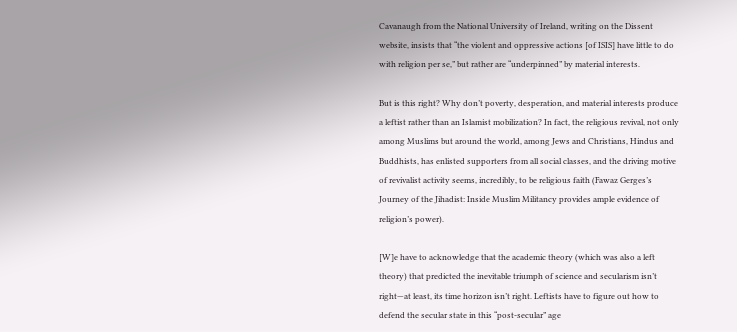Cavanaugh from the National University of Ireland, writing on the Dissent website, insists that “the violent and oppressive actions [of ISIS] have little to do with religion per se,” but rather are “underpinned” by material interests.

But is this right? Why don’t poverty, desperation, and material interests produce a leftist rather than an Islamist mobilization? In fact, the religious revival, not only among Muslims but around the world, among Jews and Christians, Hindus and Buddhists, has enlisted supporters from all social classes, and the driving motive of revivalist activity seems, incredibly, to be religious faith (Fawaz Gerges’s Journey of the Jihadist: Inside Muslim Militancy provides ample evidence of religion’s power).

[W]e have to acknowledge that the academic theory (which was also a left theory) that predicted the inevitable triumph of science and secularism isn’t right—at least, its time horizon isn’t right. Leftists have to figure out how to defend the secular state in this “post-secular” age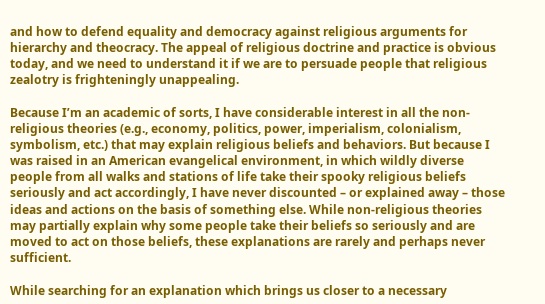and how to defend equality and democracy against religious arguments for hierarchy and theocracy. The appeal of religious doctrine and practice is obvious today, and we need to understand it if we are to persuade people that religious zealotry is frighteningly unappealing.

Because I’m an academic of sorts, I have considerable interest in all the non-religious theories (e.g., economy, politics, power, imperialism, colonialism, symbolism, etc.) that may explain religious beliefs and behaviors. But because I was raised in an American evangelical environment, in which wildly diverse people from all walks and stations of life take their spooky religious beliefs seriously and act accordingly, I have never discounted – or explained away – those ideas and actions on the basis of something else. While non-religious theories may partially explain why some people take their beliefs so seriously and are moved to act on those beliefs, these explanations are rarely and perhaps never sufficient.

While searching for an explanation which brings us closer to a necessary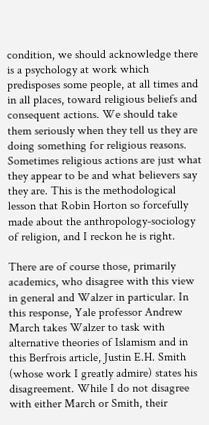condition, we should acknowledge there is a psychology at work which predisposes some people, at all times and in all places, toward religious beliefs and consequent actions. We should take them seriously when they tell us they are doing something for religious reasons. Sometimes religious actions are just what they appear to be and what believers say they are. This is the methodological lesson that Robin Horton so forcefully made about the anthropology-sociology of religion, and I reckon he is right.

There are of course those, primarily academics, who disagree with this view in general and Walzer in particular. In this response, Yale professor Andrew March takes Walzer to task with alternative theories of Islamism and in this Berfrois article, Justin E.H. Smith (whose work I greatly admire) states his disagreement. While I do not disagree with either March or Smith, their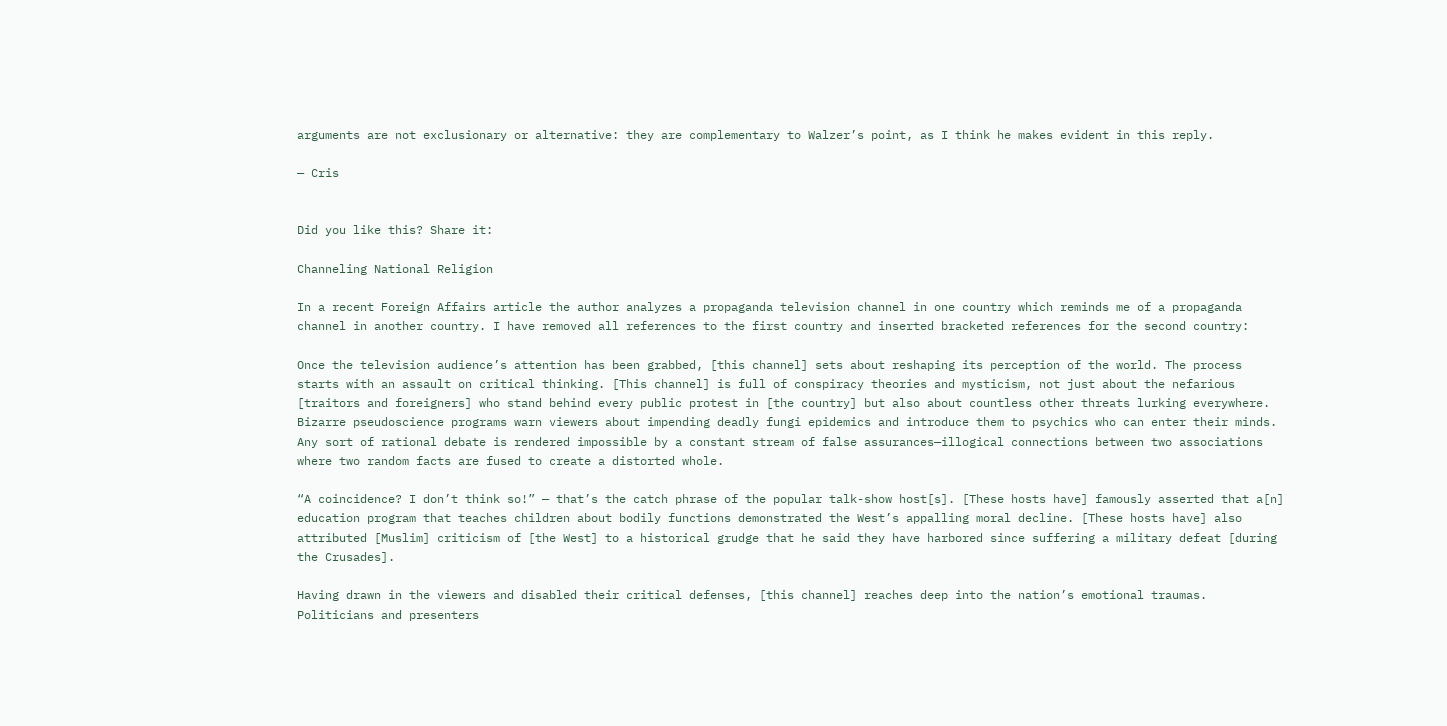arguments are not exclusionary or alternative: they are complementary to Walzer’s point, as I think he makes evident in this reply.

— Cris


Did you like this? Share it:

Channeling National Religion

In a recent Foreign Affairs article the author analyzes a propaganda television channel in one country which reminds me of a propaganda channel in another country. I have removed all references to the first country and inserted bracketed references for the second country:

Once the television audience’s attention has been grabbed, [this channel] sets about reshaping its perception of the world. The process starts with an assault on critical thinking. [This channel] is full of conspiracy theories and mysticism, not just about the nefarious [traitors and foreigners] who stand behind every public protest in [the country] but also about countless other threats lurking everywhere. Bizarre pseudoscience programs warn viewers about impending deadly fungi epidemics and introduce them to psychics who can enter their minds. Any sort of rational debate is rendered impossible by a constant stream of false assurances—illogical connections between two associations where two random facts are fused to create a distorted whole.

“A coincidence? I don’t think so!” — that’s the catch phrase of the popular talk-show host[s]. [These hosts have] famously asserted that a[n] education program that teaches children about bodily functions demonstrated the West’s appalling moral decline. [These hosts have] also attributed [Muslim] criticism of [the West] to a historical grudge that he said they have harbored since suffering a military defeat [during the Crusades].

Having drawn in the viewers and disabled their critical defenses, [this channel] reaches deep into the nation’s emotional traumas. Politicians and presenters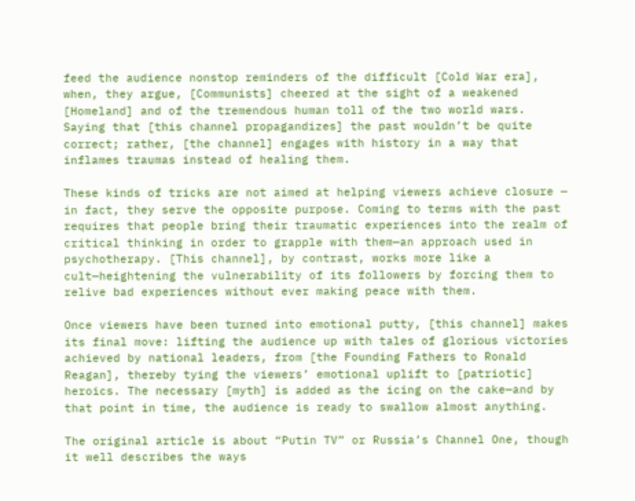feed the audience nonstop reminders of the difficult [Cold War era], when, they argue, [Communists] cheered at the sight of a weakened [Homeland] and of the tremendous human toll of the two world wars. Saying that [this channel propagandizes] the past wouldn’t be quite correct; rather, [the channel] engages with history in a way that inflames traumas instead of healing them.

These kinds of tricks are not aimed at helping viewers achieve closure — in fact, they serve the opposite purpose. Coming to terms with the past requires that people bring their traumatic experiences into the realm of critical thinking in order to grapple with them—an approach used in psychotherapy. [This channel], by contrast, works more like a cult—heightening the vulnerability of its followers by forcing them to relive bad experiences without ever making peace with them.

Once viewers have been turned into emotional putty, [this channel] makes its final move: lifting the audience up with tales of glorious victories achieved by national leaders, from [the Founding Fathers to Ronald Reagan], thereby tying the viewers’ emotional uplift to [patriotic] heroics. The necessary [myth] is added as the icing on the cake—and by that point in time, the audience is ready to swallow almost anything.

The original article is about “Putin TV” or Russia’s Channel One, though it well describes the ways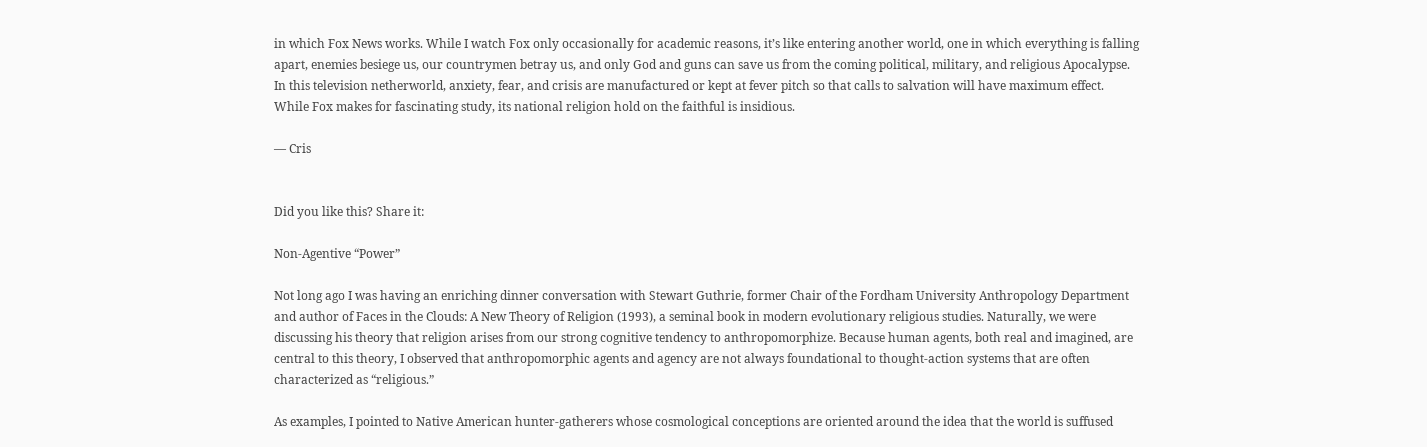in which Fox News works. While I watch Fox only occasionally for academic reasons, it’s like entering another world, one in which everything is falling apart, enemies besiege us, our countrymen betray us, and only God and guns can save us from the coming political, military, and religious Apocalypse. In this television netherworld, anxiety, fear, and crisis are manufactured or kept at fever pitch so that calls to salvation will have maximum effect. While Fox makes for fascinating study, its national religion hold on the faithful is insidious.

— Cris


Did you like this? Share it:

Non-Agentive “Power”

Not long ago I was having an enriching dinner conversation with Stewart Guthrie, former Chair of the Fordham University Anthropology Department and author of Faces in the Clouds: A New Theory of Religion (1993), a seminal book in modern evolutionary religious studies. Naturally, we were discussing his theory that religion arises from our strong cognitive tendency to anthropomorphize. Because human agents, both real and imagined, are central to this theory, I observed that anthropomorphic agents and agency are not always foundational to thought-action systems that are often characterized as “religious.”

As examples, I pointed to Native American hunter-gatherers whose cosmological conceptions are oriented around the idea that the world is suffused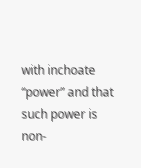with inchoate “power” and that such power is non-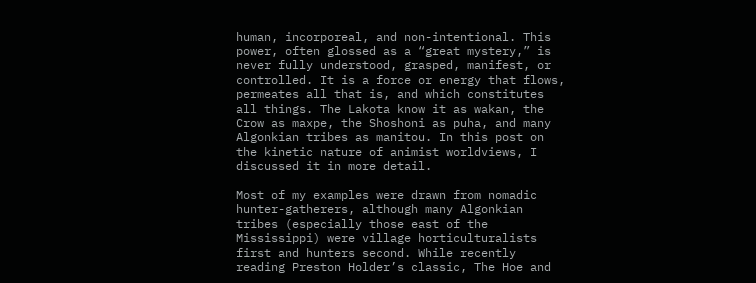human, incorporeal, and non-intentional. This power, often glossed as a “great mystery,” is never fully understood, grasped, manifest, or controlled. It is a force or energy that flows, permeates all that is, and which constitutes all things. The Lakota know it as wakan, the Crow as maxpe, the Shoshoni as puha, and many Algonkian tribes as manitou. In this post on the kinetic nature of animist worldviews, I discussed it in more detail.

Most of my examples were drawn from nomadic hunter-gatherers, although many Algonkian tribes (especially those east of the Mississippi) were village horticulturalists first and hunters second. While recently reading Preston Holder’s classic, The Hoe and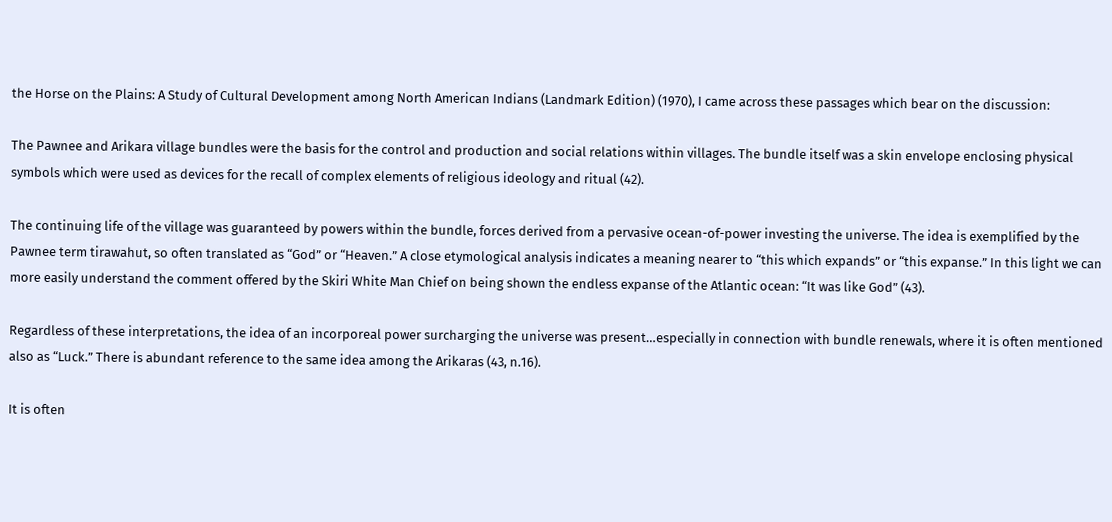the Horse on the Plains: A Study of Cultural Development among North American Indians (Landmark Edition) (1970), I came across these passages which bear on the discussion:

The Pawnee and Arikara village bundles were the basis for the control and production and social relations within villages. The bundle itself was a skin envelope enclosing physical symbols which were used as devices for the recall of complex elements of religious ideology and ritual (42).

The continuing life of the village was guaranteed by powers within the bundle, forces derived from a pervasive ocean-of-power investing the universe. The idea is exemplified by the Pawnee term tirawahut, so often translated as “God” or “Heaven.” A close etymological analysis indicates a meaning nearer to “this which expands” or “this expanse.” In this light we can more easily understand the comment offered by the Skiri White Man Chief on being shown the endless expanse of the Atlantic ocean: “It was like God” (43).

Regardless of these interpretations, the idea of an incorporeal power surcharging the universe was present…especially in connection with bundle renewals, where it is often mentioned also as “Luck.” There is abundant reference to the same idea among the Arikaras (43, n.16).

It is often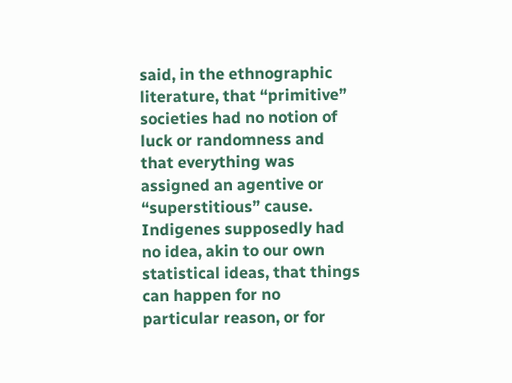said, in the ethnographic literature, that “primitive” societies had no notion of luck or randomness and that everything was assigned an agentive or “superstitious” cause. Indigenes supposedly had no idea, akin to our own statistical ideas, that things can happen for no particular reason, or for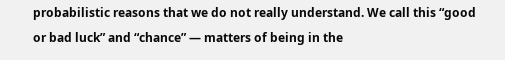probabilistic reasons that we do not really understand. We call this “good or bad luck” and “chance” — matters of being in the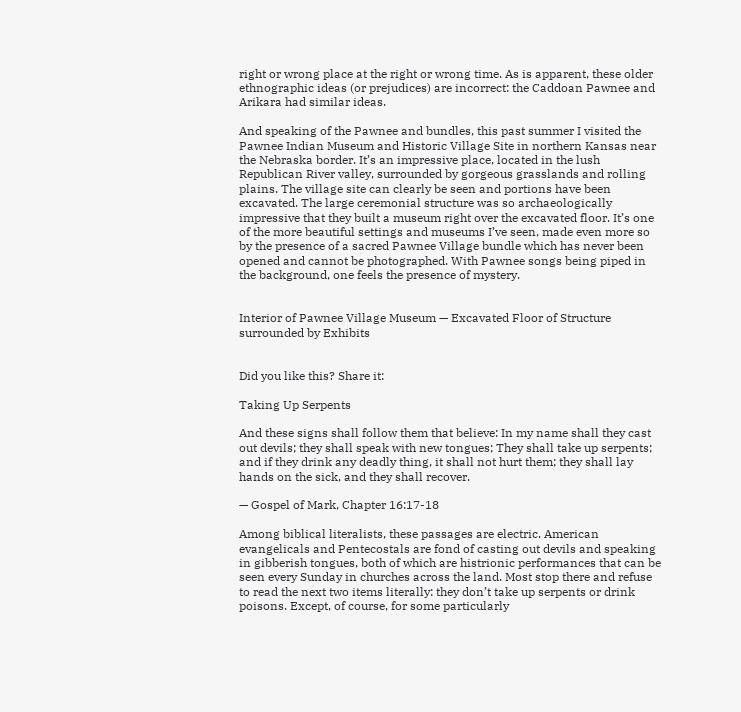right or wrong place at the right or wrong time. As is apparent, these older ethnographic ideas (or prejudices) are incorrect: the Caddoan Pawnee and Arikara had similar ideas.

And speaking of the Pawnee and bundles, this past summer I visited the Pawnee Indian Museum and Historic Village Site in northern Kansas near the Nebraska border. It’s an impressive place, located in the lush Republican River valley, surrounded by gorgeous grasslands and rolling plains. The village site can clearly be seen and portions have been excavated. The large ceremonial structure was so archaeologically impressive that they built a museum right over the excavated floor. It’s one of the more beautiful settings and museums I’ve seen, made even more so by the presence of a sacred Pawnee Village bundle which has never been opened and cannot be photographed. With Pawnee songs being piped in the background, one feels the presence of mystery.


Interior of Pawnee Village Museum — Excavated Floor of Structure surrounded by Exhibits


Did you like this? Share it:

Taking Up Serpents

And these signs shall follow them that believe: In my name shall they cast out devils; they shall speak with new tongues; They shall take up serpents; and if they drink any deadly thing, it shall not hurt them; they shall lay hands on the sick, and they shall recover.

— Gospel of Mark, Chapter 16:17-18

Among biblical literalists, these passages are electric. American evangelicals and Pentecostals are fond of casting out devils and speaking in gibberish tongues, both of which are histrionic performances that can be seen every Sunday in churches across the land. Most stop there and refuse to read the next two items literally: they don’t take up serpents or drink poisons. Except, of course, for some particularly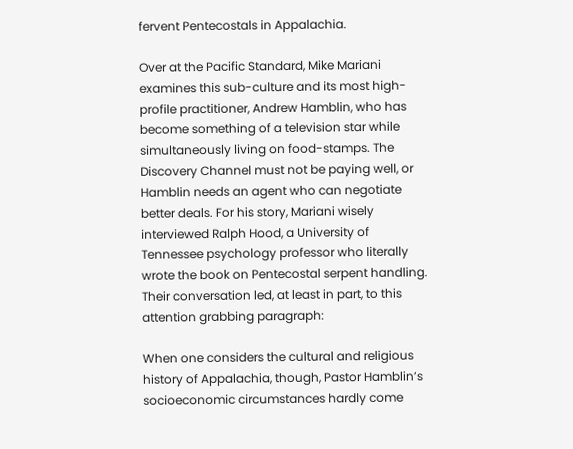fervent Pentecostals in Appalachia.

Over at the Pacific Standard, Mike Mariani examines this sub-culture and its most high-profile practitioner, Andrew Hamblin, who has become something of a television star while simultaneously living on food-stamps. The Discovery Channel must not be paying well, or Hamblin needs an agent who can negotiate better deals. For his story, Mariani wisely interviewed Ralph Hood, a University of Tennessee psychology professor who literally wrote the book on Pentecostal serpent handling. Their conversation led, at least in part, to this attention grabbing paragraph:

When one considers the cultural and religious history of Appalachia, though, Pastor Hamblin’s socioeconomic circumstances hardly come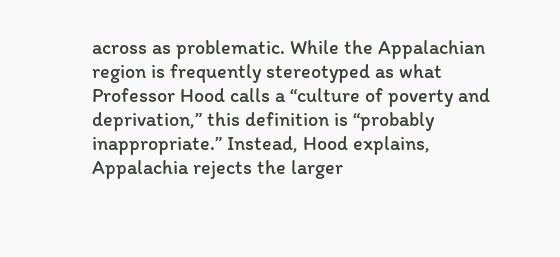across as problematic. While the Appalachian region is frequently stereotyped as what Professor Hood calls a “culture of poverty and deprivation,” this definition is “probably inappropriate.” Instead, Hood explains, Appalachia rejects the larger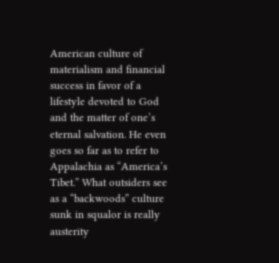American culture of materialism and financial success in favor of a lifestyle devoted to God and the matter of one’s eternal salvation. He even goes so far as to refer to Appalachia as “America’s Tibet.” What outsiders see as a “backwoods” culture sunk in squalor is really austerity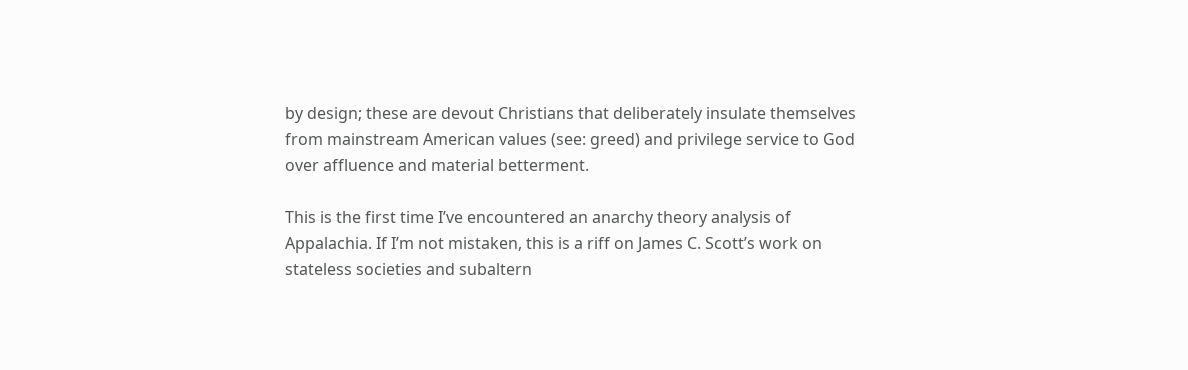by design; these are devout Christians that deliberately insulate themselves from mainstream American values (see: greed) and privilege service to God over affluence and material betterment.

This is the first time I’ve encountered an anarchy theory analysis of Appalachia. If I’m not mistaken, this is a riff on James C. Scott’s work on stateless societies and subaltern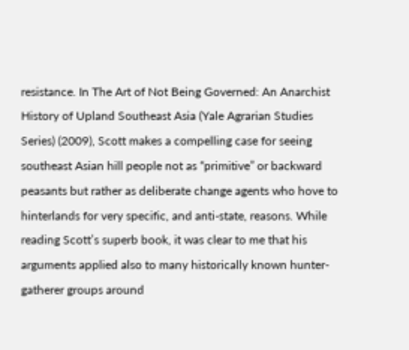resistance. In The Art of Not Being Governed: An Anarchist History of Upland Southeast Asia (Yale Agrarian Studies Series) (2009), Scott makes a compelling case for seeing southeast Asian hill people not as “primitive” or backward peasants but rather as deliberate change agents who hove to hinterlands for very specific, and anti-state, reasons. While reading Scott’s superb book, it was clear to me that his arguments applied also to many historically known hunter-gatherer groups around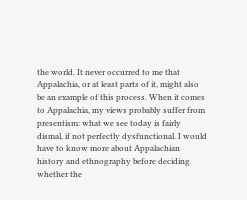the world. It never occurred to me that Appalachia, or at least parts of it, might also be an example of this process. When it comes to Appalachia, my views probably suffer from presentism: what we see today is fairly dismal, if not perfectly dysfunctional. I would have to know more about Appalachian history and ethnography before deciding whether the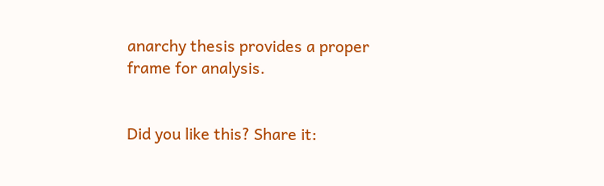anarchy thesis provides a proper frame for analysis.


Did you like this? Share it: